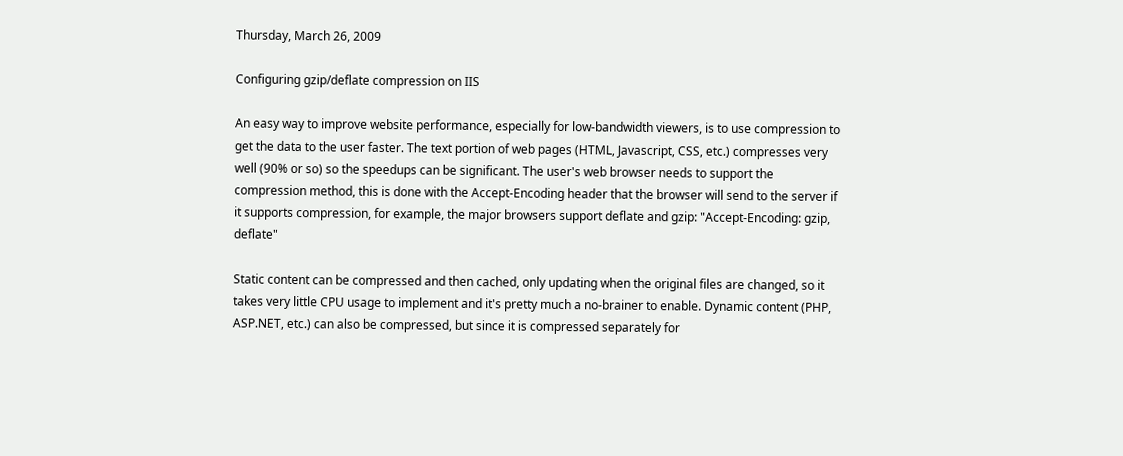Thursday, March 26, 2009

Configuring gzip/deflate compression on IIS

An easy way to improve website performance, especially for low-bandwidth viewers, is to use compression to get the data to the user faster. The text portion of web pages (HTML, Javascript, CSS, etc.) compresses very well (90% or so) so the speedups can be significant. The user's web browser needs to support the compression method, this is done with the Accept-Encoding header that the browser will send to the server if it supports compression, for example, the major browsers support deflate and gzip: "Accept-Encoding: gzip, deflate"

Static content can be compressed and then cached, only updating when the original files are changed, so it takes very little CPU usage to implement and it's pretty much a no-brainer to enable. Dynamic content (PHP, ASP.NET, etc.) can also be compressed, but since it is compressed separately for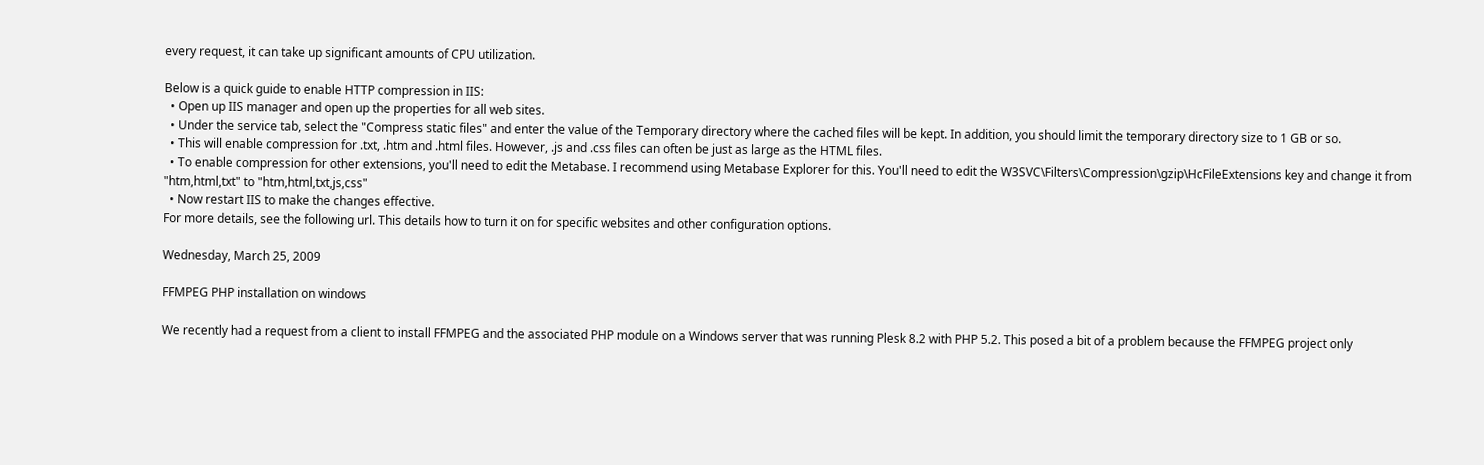every request, it can take up significant amounts of CPU utilization.

Below is a quick guide to enable HTTP compression in IIS:
  • Open up IIS manager and open up the properties for all web sites.
  • Under the service tab, select the "Compress static files" and enter the value of the Temporary directory where the cached files will be kept. In addition, you should limit the temporary directory size to 1 GB or so.
  • This will enable compression for .txt, .htm and .html files. However, .js and .css files can often be just as large as the HTML files.
  • To enable compression for other extensions, you'll need to edit the Metabase. I recommend using Metabase Explorer for this. You'll need to edit the W3SVC\Filters\Compression\gzip\HcFileExtensions key and change it from "htm,html,txt" to "htm,html,txt,js,css"
  • Now restart IIS to make the changes effective.
For more details, see the following url. This details how to turn it on for specific websites and other configuration options.

Wednesday, March 25, 2009

FFMPEG PHP installation on windows

We recently had a request from a client to install FFMPEG and the associated PHP module on a Windows server that was running Plesk 8.2 with PHP 5.2. This posed a bit of a problem because the FFMPEG project only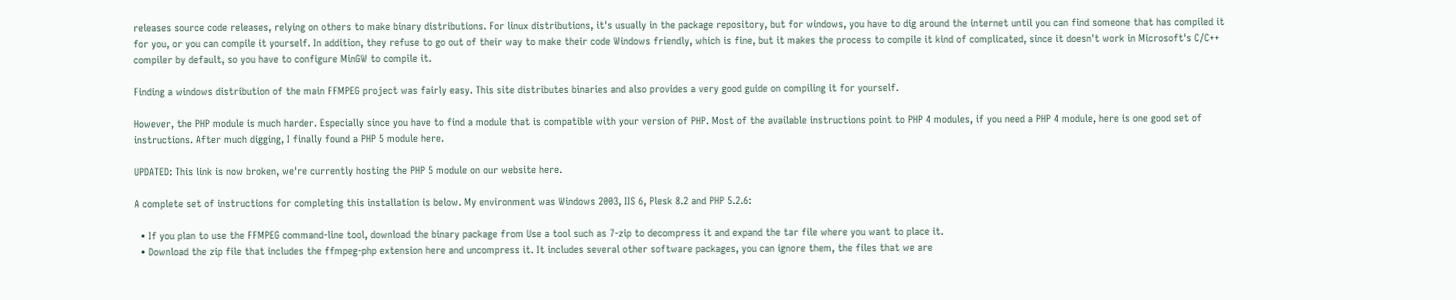releases source code releases, relying on others to make binary distributions. For linux distributions, it's usually in the package repository, but for windows, you have to dig around the internet until you can find someone that has compiled it for you, or you can compile it yourself. In addition, they refuse to go out of their way to make their code Windows friendly, which is fine, but it makes the process to compile it kind of complicated, since it doesn't work in Microsoft's C/C++ compiler by default, so you have to configure MinGW to compile it.

Finding a windows distribution of the main FFMPEG project was fairly easy. This site distributes binaries and also provides a very good guide on compiling it for yourself.

However, the PHP module is much harder. Especially since you have to find a module that is compatible with your version of PHP. Most of the available instructions point to PHP 4 modules, if you need a PHP 4 module, here is one good set of instructions. After much digging, I finally found a PHP 5 module here.

UPDATED: This link is now broken, we're currently hosting the PHP 5 module on our website here.

A complete set of instructions for completing this installation is below. My environment was Windows 2003, IIS 6, Plesk 8.2 and PHP 5.2.6:

  • If you plan to use the FFMPEG command-line tool, download the binary package from Use a tool such as 7-zip to decompress it and expand the tar file where you want to place it.
  • Download the zip file that includes the ffmpeg-php extension here and uncompress it. It includes several other software packages, you can ignore them, the files that we are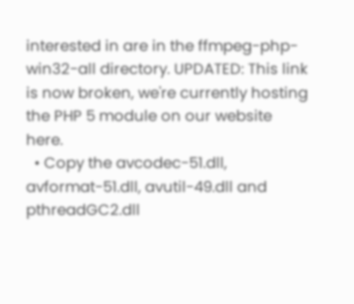interested in are in the ffmpeg-php-win32-all directory. UPDATED: This link is now broken, we're currently hosting the PHP 5 module on our website here.
  • Copy the avcodec-51.dll, avformat-51.dll, avutil-49.dll and pthreadGC2.dll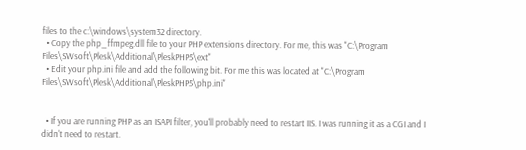files to the c:\windows\system32 directory.
  • Copy the php_ffmpeg.dll file to your PHP extensions directory. For me, this was "C:\Program Files\SWsoft\Plesk\Additional\PleskPHP5\ext"
  • Edit your php.ini file and add the following bit. For me this was located at "C:\Program Files\SWsoft\Plesk\Additional\PleskPHP5\php.ini"


  • If you are running PHP as an ISAPI filter, you'll probably need to restart IIS. I was running it as a CGI and I didn't need to restart.